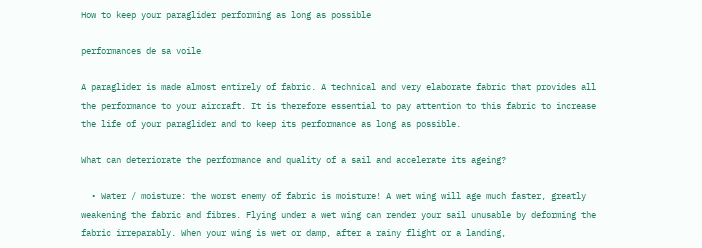How to keep your paraglider performing as long as possible

performances de sa voile

A paraglider is made almost entirely of fabric. A technical and very elaborate fabric that provides all the performance to your aircraft. It is therefore essential to pay attention to this fabric to increase the life of your paraglider and to keep its performance as long as possible.

What can deteriorate the performance and quality of a sail and accelerate its ageing?

  • Water / moisture: the worst enemy of fabric is moisture! A wet wing will age much faster, greatly weakening the fabric and fibres. Flying under a wet wing can render your sail unusable by deforming the fabric irreparably. When your wing is wet or damp, after a rainy flight or a landing,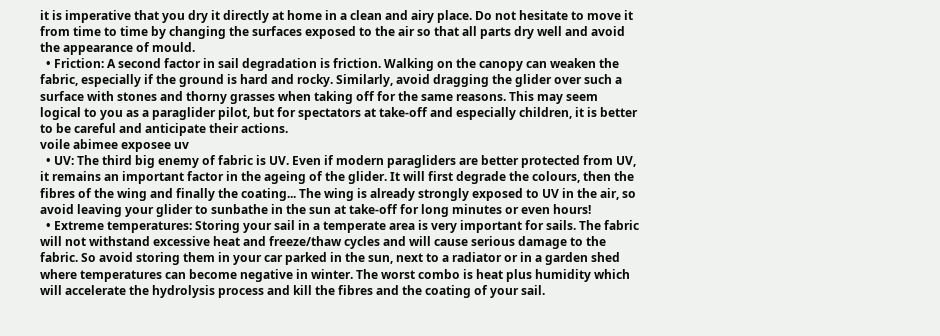it is imperative that you dry it directly at home in a clean and airy place. Do not hesitate to move it from time to time by changing the surfaces exposed to the air so that all parts dry well and avoid the appearance of mould.
  • Friction: A second factor in sail degradation is friction. Walking on the canopy can weaken the fabric, especially if the ground is hard and rocky. Similarly, avoid dragging the glider over such a surface with stones and thorny grasses when taking off for the same reasons. This may seem logical to you as a paraglider pilot, but for spectators at take-off and especially children, it is better to be careful and anticipate their actions.
voile abimee exposee uv
  • UV: The third big enemy of fabric is UV. Even if modern paragliders are better protected from UV, it remains an important factor in the ageing of the glider. It will first degrade the colours, then the fibres of the wing and finally the coating... The wing is already strongly exposed to UV in the air, so avoid leaving your glider to sunbathe in the sun at take-off for long minutes or even hours!
  • Extreme temperatures: Storing your sail in a temperate area is very important for sails. The fabric will not withstand excessive heat and freeze/thaw cycles and will cause serious damage to the fabric. So avoid storing them in your car parked in the sun, next to a radiator or in a garden shed where temperatures can become negative in winter. The worst combo is heat plus humidity which will accelerate the hydrolysis process and kill the fibres and the coating of your sail.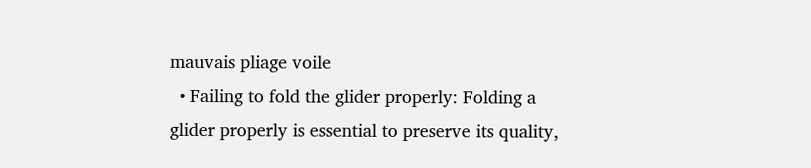mauvais pliage voile
  • Failing to fold the glider properly: Folding a glider properly is essential to preserve its quality,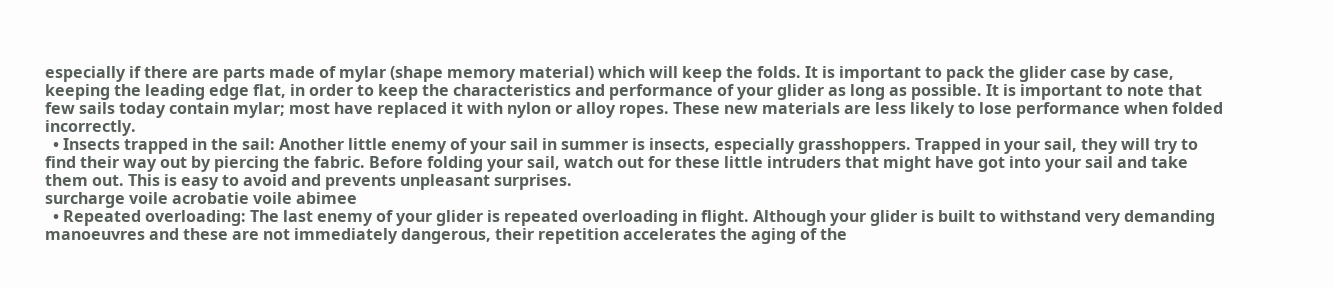especially if there are parts made of mylar (shape memory material) which will keep the folds. It is important to pack the glider case by case, keeping the leading edge flat, in order to keep the characteristics and performance of your glider as long as possible. It is important to note that few sails today contain mylar; most have replaced it with nylon or alloy ropes. These new materials are less likely to lose performance when folded incorrectly.
  • Insects trapped in the sail: Another little enemy of your sail in summer is insects, especially grasshoppers. Trapped in your sail, they will try to find their way out by piercing the fabric. Before folding your sail, watch out for these little intruders that might have got into your sail and take them out. This is easy to avoid and prevents unpleasant surprises.
surcharge voile acrobatie voile abimee
  • Repeated overloading: The last enemy of your glider is repeated overloading in flight. Although your glider is built to withstand very demanding manoeuvres and these are not immediately dangerous, their repetition accelerates the aging of the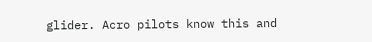glider. Acro pilots know this and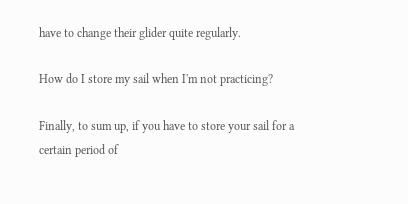have to change their glider quite regularly.

How do I store my sail when I'm not practicing?

Finally, to sum up, if you have to store your sail for a certain period of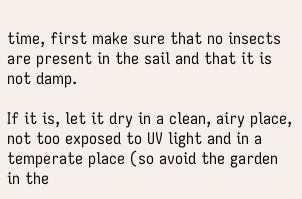time, first make sure that no insects are present in the sail and that it is not damp.

If it is, let it dry in a clean, airy place, not too exposed to UV light and in a temperate place (so avoid the garden in the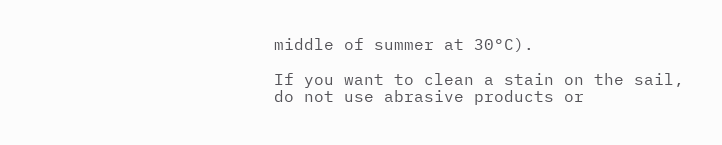middle of summer at 30°C).

If you want to clean a stain on the sail, do not use abrasive products or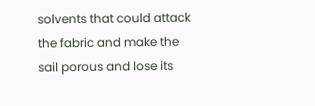solvents that could attack the fabric and make the sail porous and lose its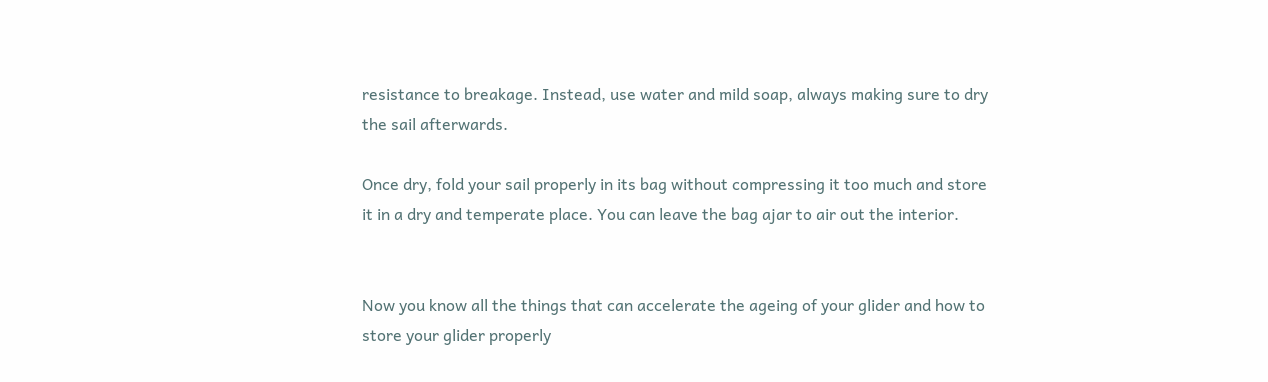resistance to breakage. Instead, use water and mild soap, always making sure to dry the sail afterwards.

Once dry, fold your sail properly in its bag without compressing it too much and store it in a dry and temperate place. You can leave the bag ajar to air out the interior.


Now you know all the things that can accelerate the ageing of your glider and how to store your glider properly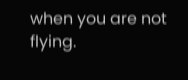when you are not flying.